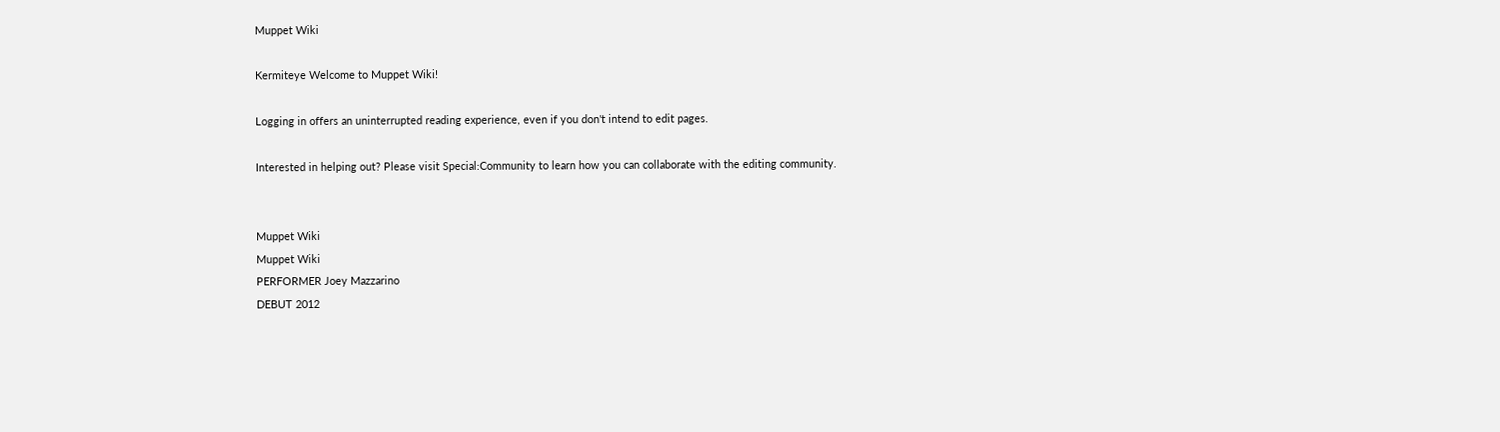Muppet Wiki

Kermiteye Welcome to Muppet Wiki!

Logging in offers an uninterrupted reading experience, even if you don't intend to edit pages.

Interested in helping out? Please visit Special:Community to learn how you can collaborate with the editing community.


Muppet Wiki
Muppet Wiki
PERFORMER Joey Mazzarino
DEBUT 2012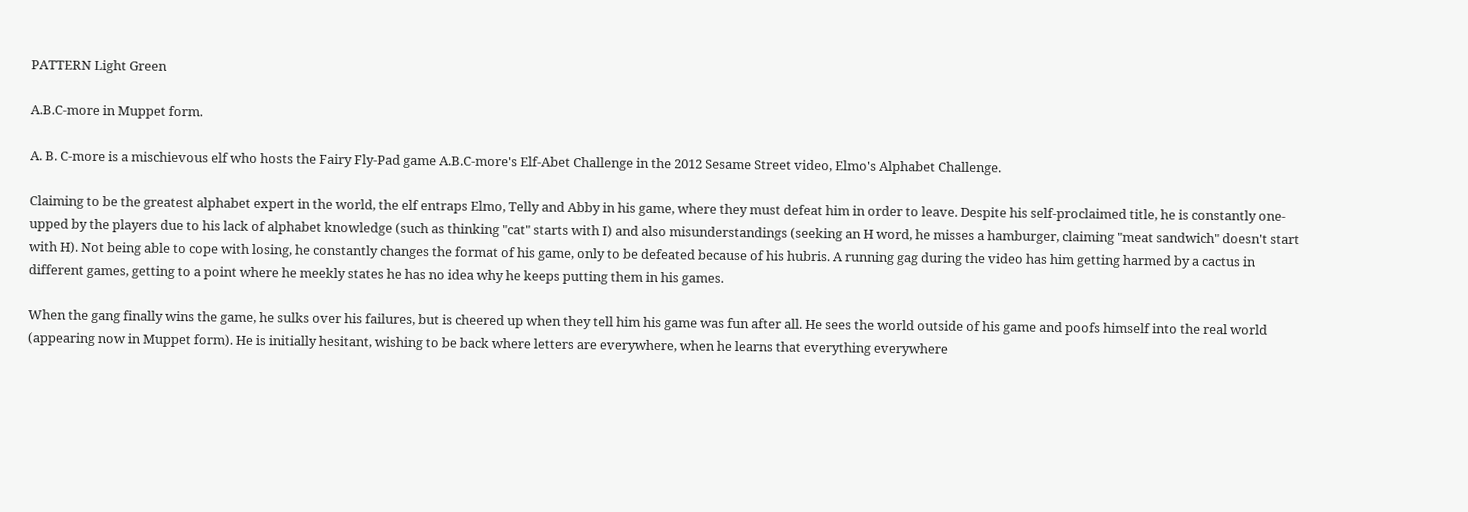PATTERN Light Green

A.B.C-more in Muppet form.

A. B. C-more is a mischievous elf who hosts the Fairy Fly-Pad game A.B.C-more's Elf-Abet Challenge in the 2012 Sesame Street video, Elmo's Alphabet Challenge.

Claiming to be the greatest alphabet expert in the world, the elf entraps Elmo, Telly and Abby in his game, where they must defeat him in order to leave. Despite his self-proclaimed title, he is constantly one-upped by the players due to his lack of alphabet knowledge (such as thinking "cat" starts with I) and also misunderstandings (seeking an H word, he misses a hamburger, claiming "meat sandwich" doesn't start with H). Not being able to cope with losing, he constantly changes the format of his game, only to be defeated because of his hubris. A running gag during the video has him getting harmed by a cactus in different games, getting to a point where he meekly states he has no idea why he keeps putting them in his games.

When the gang finally wins the game, he sulks over his failures, but is cheered up when they tell him his game was fun after all. He sees the world outside of his game and poofs himself into the real world (appearing now in Muppet form). He is initially hesitant, wishing to be back where letters are everywhere, when he learns that everything everywhere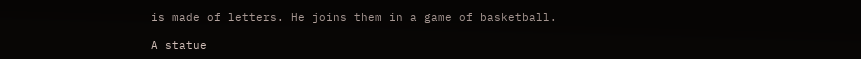is made of letters. He joins them in a game of basketball.

A statue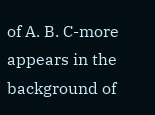of A. B. C-more appears in the background of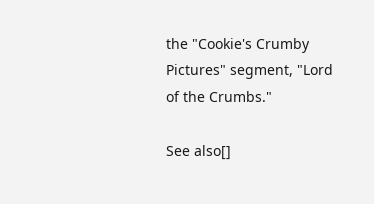the "Cookie's Crumby Pictures" segment, "Lord of the Crumbs."

See also[]